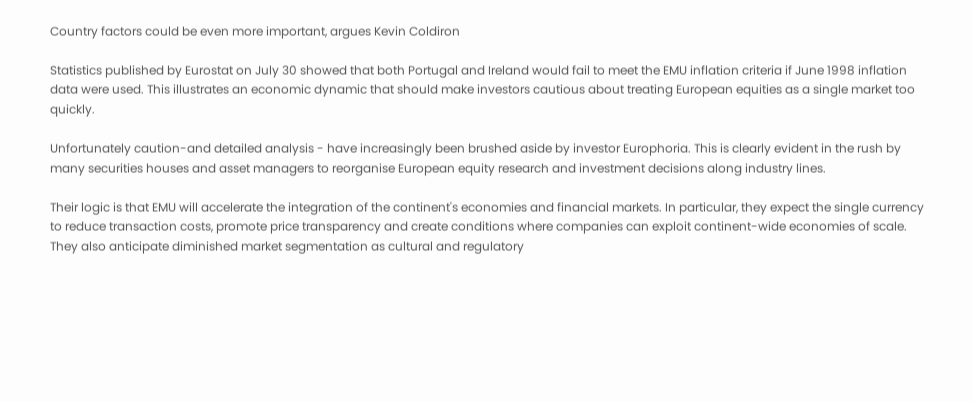Country factors could be even more important, argues Kevin Coldiron

Statistics published by Eurostat on July 30 showed that both Portugal and Ireland would fail to meet the EMU inflation criteria if June 1998 inflation data were used. This illustrates an economic dynamic that should make investors cautious about treating European equities as a single market too quickly.

Unfortunately caution-and detailed analysis - have increasingly been brushed aside by investor Europhoria. This is clearly evident in the rush by many securities houses and asset managers to reorganise European equity research and investment decisions along industry lines.

Their logic is that EMU will accelerate the integration of the continent's economies and financial markets. In particular, they expect the single currency to reduce transaction costs, promote price transparency and create conditions where companies can exploit continent-wide economies of scale. They also anticipate diminished market segmentation as cultural and regulatory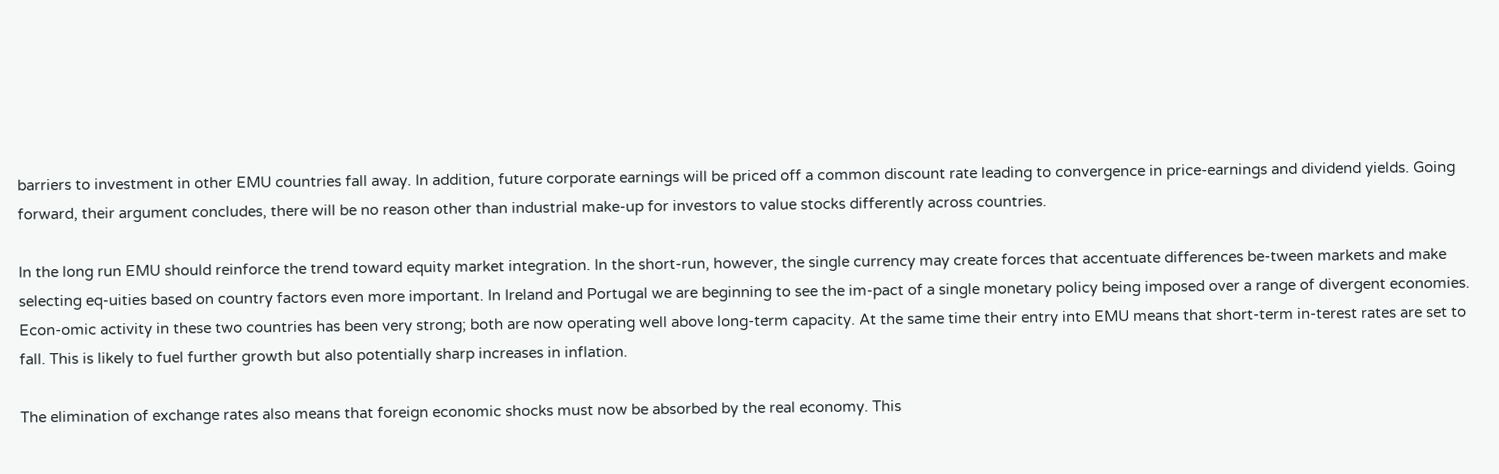barriers to investment in other EMU countries fall away. In addition, future corporate earnings will be priced off a common discount rate leading to convergence in price-earnings and dividend yields. Going forward, their argument concludes, there will be no reason other than industrial make-up for investors to value stocks differently across countries.

In the long run EMU should reinforce the trend toward equity market integration. In the short-run, however, the single currency may create forces that accentuate differences be-tween markets and make selecting eq-uities based on country factors even more important. In Ireland and Portugal we are beginning to see the im-pact of a single monetary policy being imposed over a range of divergent economies. Econ-omic activity in these two countries has been very strong; both are now operating well above long-term capacity. At the same time their entry into EMU means that short-term in-terest rates are set to fall. This is likely to fuel further growth but also potentially sharp increases in inflation.

The elimination of exchange rates also means that foreign economic shocks must now be absorbed by the real economy. This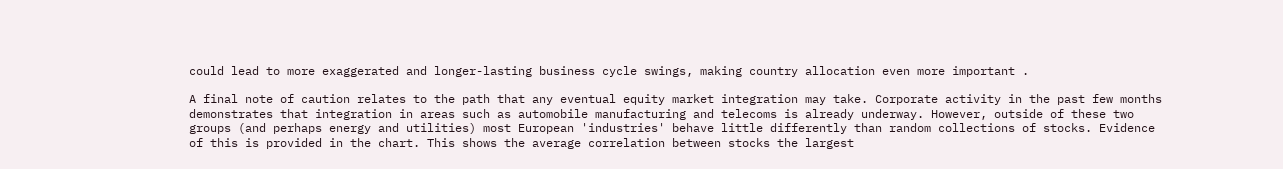could lead to more exaggerated and longer-lasting business cycle swings, making country allocation even more important .

A final note of caution relates to the path that any eventual equity market integration may take. Corporate activity in the past few months demonstrates that integration in areas such as automobile manufacturing and telecoms is already underway. However, outside of these two groups (and perhaps energy and utilities) most European 'industries' behave little differently than random collections of stocks. Evidence of this is provided in the chart. This shows the average correlation between stocks the largest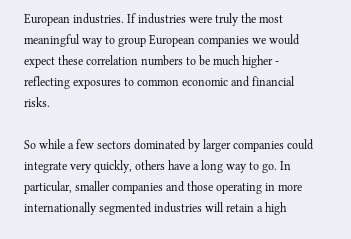European industries. If industries were truly the most meaningful way to group European companies we would expect these correlation numbers to be much higher - reflecting exposures to common economic and financial risks.

So while a few sectors dominated by larger companies could integrate very quickly, others have a long way to go. In particular, smaller companies and those operating in more internationally segmented industries will retain a high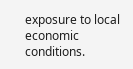exposure to local economic conditions.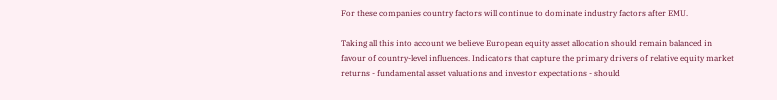For these companies country factors will continue to dominate industry factors after EMU.

Taking all this into account we believe European equity asset allocation should remain balanced in favour of country-level influences. Indicators that capture the primary drivers of relative equity market returns - fundamental asset valuations and investor expectations - should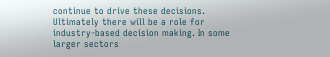continue to drive these decisions. Ultimately there will be a role for industry-based decision making. In some larger sectors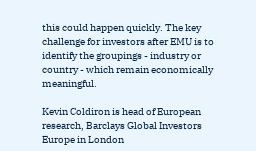this could happen quickly. The key challenge for investors after EMU is to identify the groupings - industry or country - which remain economically meaningful.

Kevin Coldiron is head of European research, Barclays Global Investors Europe in London